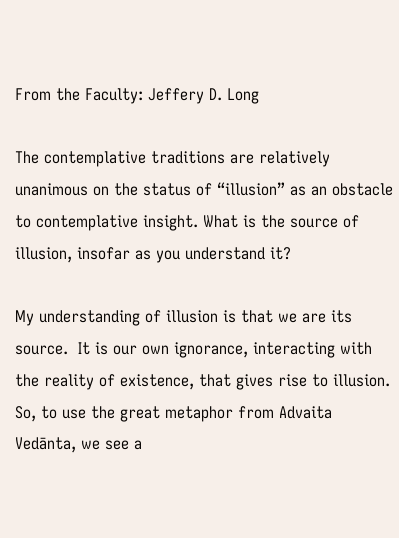From the Faculty: Jeffery D. Long

The contemplative traditions are relatively unanimous on the status of “illusion” as an obstacle to contemplative insight. What is the source of illusion, insofar as you understand it?

My understanding of illusion is that we are its source.  It is our own ignorance, interacting with the reality of existence, that gives rise to illusion.  So, to use the great metaphor from Advaita Vedānta, we see a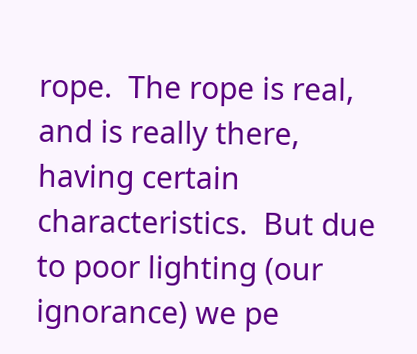rope.  The rope is real, and is really there, having certain characteristics.  But due to poor lighting (our ignorance) we pe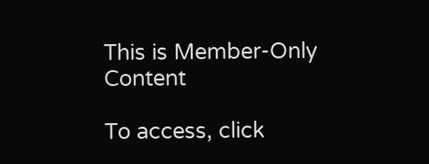This is Member-Only Content

To access, click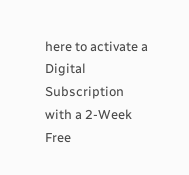here to activate a Digital Subscription with a 2-Week Free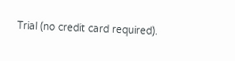Trial (no credit card required).